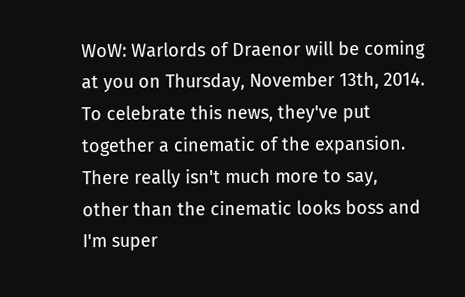WoW: Warlords of Draenor will be coming at you on Thursday, November 13th, 2014. To celebrate this news, they've put together a cinematic of the expansion. There really isn't much more to say, other than the cinematic looks boss and I'm super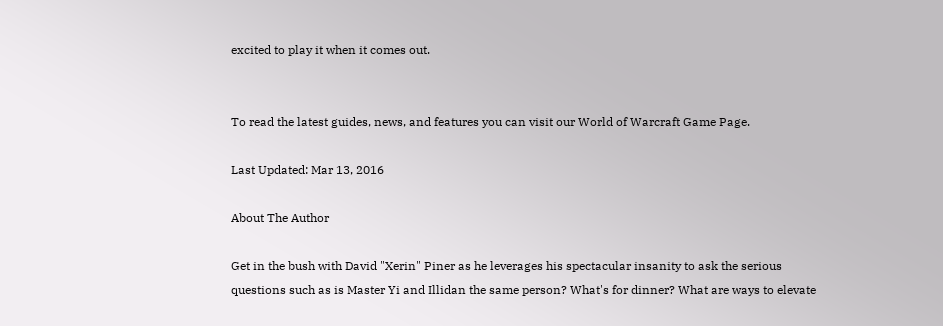excited to play it when it comes out.


To read the latest guides, news, and features you can visit our World of Warcraft Game Page.

Last Updated: Mar 13, 2016

About The Author

Get in the bush with David "Xerin" Piner as he leverages his spectacular insanity to ask the serious questions such as is Master Yi and Illidan the same person? What's for dinner? What are ways to elevate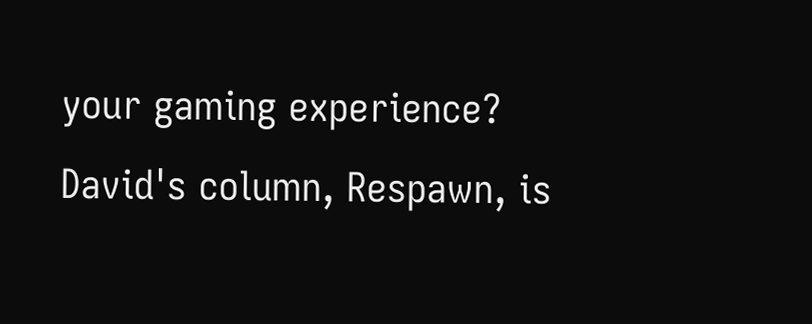your gaming experience? David's column, Respawn, is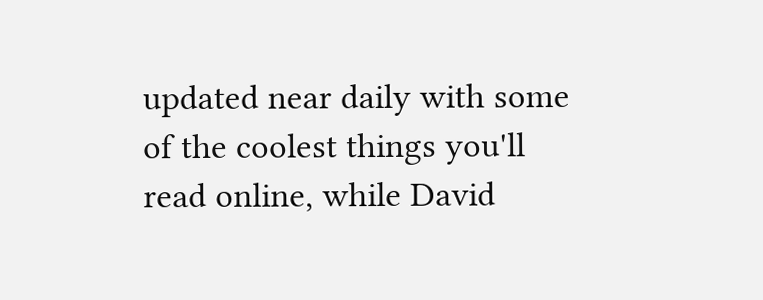updated near daily with some of the coolest things you'll read online, while David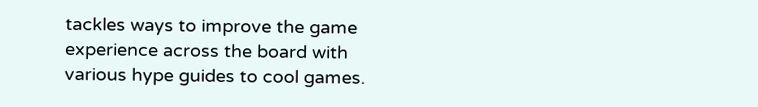tackles ways to improve the game experience across the board with various hype guides to cool games.